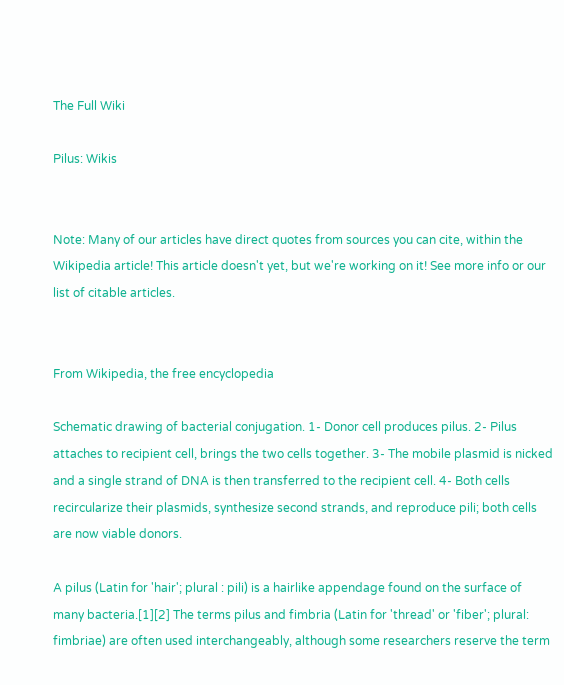The Full Wiki

Pilus: Wikis


Note: Many of our articles have direct quotes from sources you can cite, within the Wikipedia article! This article doesn't yet, but we're working on it! See more info or our list of citable articles.


From Wikipedia, the free encyclopedia

Schematic drawing of bacterial conjugation. 1- Donor cell produces pilus. 2- Pilus attaches to recipient cell, brings the two cells together. 3- The mobile plasmid is nicked and a single strand of DNA is then transferred to the recipient cell. 4- Both cells recircularize their plasmids, synthesize second strands, and reproduce pili; both cells are now viable donors.

A pilus (Latin for 'hair'; plural : pili) is a hairlike appendage found on the surface of many bacteria.[1][2] The terms pilus and fimbria (Latin for 'thread' or 'fiber'; plural: fimbriae) are often used interchangeably, although some researchers reserve the term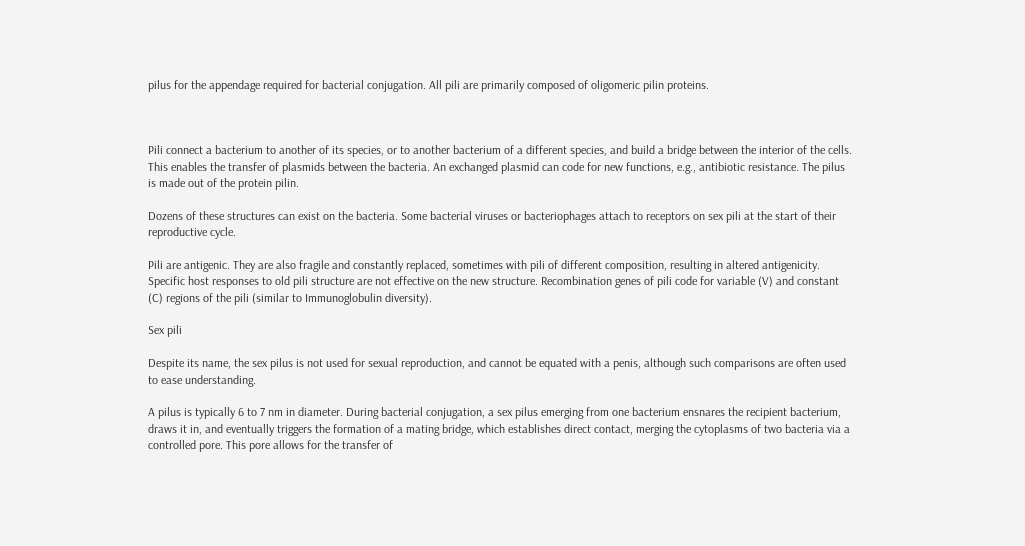pilus for the appendage required for bacterial conjugation. All pili are primarily composed of oligomeric pilin proteins.



Pili connect a bacterium to another of its species, or to another bacterium of a different species, and build a bridge between the interior of the cells. This enables the transfer of plasmids between the bacteria. An exchanged plasmid can code for new functions, e.g., antibiotic resistance. The pilus is made out of the protein pilin.

Dozens of these structures can exist on the bacteria. Some bacterial viruses or bacteriophages attach to receptors on sex pili at the start of their reproductive cycle.

Pili are antigenic. They are also fragile and constantly replaced, sometimes with pili of different composition, resulting in altered antigenicity. Specific host responses to old pili structure are not effective on the new structure. Recombination genes of pili code for variable (V) and constant (C) regions of the pili (similar to Immunoglobulin diversity).

Sex pili

Despite its name, the sex pilus is not used for sexual reproduction, and cannot be equated with a penis, although such comparisons are often used to ease understanding.

A pilus is typically 6 to 7 nm in diameter. During bacterial conjugation, a sex pilus emerging from one bacterium ensnares the recipient bacterium, draws it in, and eventually triggers the formation of a mating bridge, which establishes direct contact, merging the cytoplasms of two bacteria via a controlled pore. This pore allows for the transfer of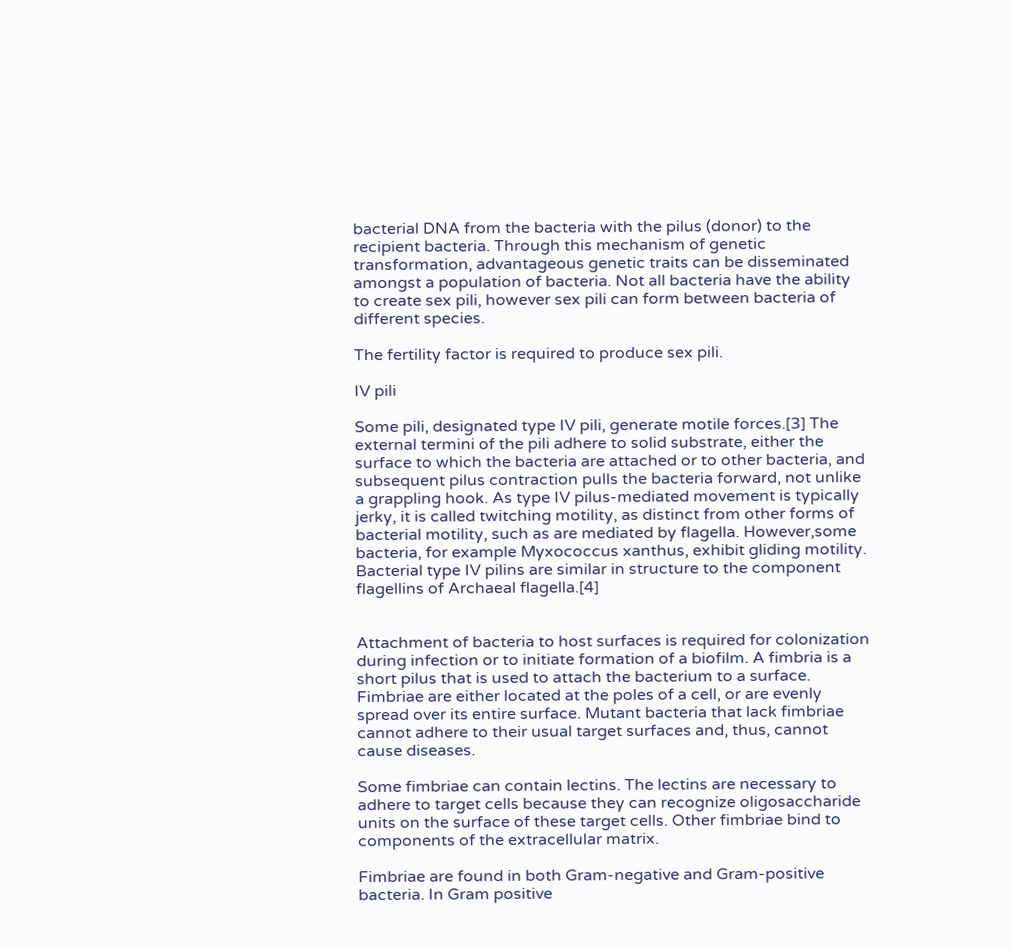bacterial DNA from the bacteria with the pilus (donor) to the recipient bacteria. Through this mechanism of genetic transformation, advantageous genetic traits can be disseminated amongst a population of bacteria. Not all bacteria have the ability to create sex pili, however sex pili can form between bacteria of different species.

The fertility factor is required to produce sex pili.

IV pili

Some pili, designated type IV pili, generate motile forces.[3] The external termini of the pili adhere to solid substrate, either the surface to which the bacteria are attached or to other bacteria, and subsequent pilus contraction pulls the bacteria forward, not unlike a grappling hook. As type IV pilus-mediated movement is typically jerky, it is called twitching motility, as distinct from other forms of bacterial motility, such as are mediated by flagella. However,some bacteria, for example Myxococcus xanthus, exhibit gliding motility. Bacterial type IV pilins are similar in structure to the component flagellins of Archaeal flagella.[4]


Attachment of bacteria to host surfaces is required for colonization during infection or to initiate formation of a biofilm. A fimbria is a short pilus that is used to attach the bacterium to a surface. Fimbriae are either located at the poles of a cell, or are evenly spread over its entire surface. Mutant bacteria that lack fimbriae cannot adhere to their usual target surfaces and, thus, cannot cause diseases.

Some fimbriae can contain lectins. The lectins are necessary to adhere to target cells because they can recognize oligosaccharide units on the surface of these target cells. Other fimbriae bind to components of the extracellular matrix.

Fimbriae are found in both Gram-negative and Gram-positive bacteria. In Gram positive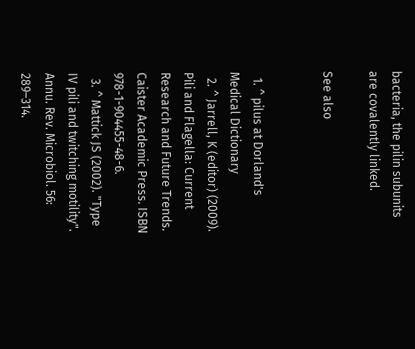bacteria, the pilin subunits are covalently linked.

See also


  1. ^ pilus at Dorland's Medical Dictionary
  2. ^ Jarrell, K (editor) (2009). Pili and Flagella: Current Research and Future Trends. Caister Academic Press. ISBN 978-1-904455-48-6.
  3. ^ Mattick JS (2002). "Type IV pili and twitching motility". Annu. Rev. Microbiol. 56: 289–314.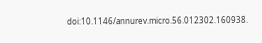doi:10.1146/annurev.micro.56.012302.160938.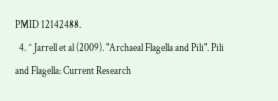PMID 12142488.
  4. ^ Jarrell et al (2009). "Archaeal Flagella and Pili". Pili and Flagella: Current Research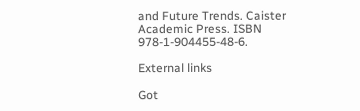and Future Trends. Caister Academic Press. ISBN 978-1-904455-48-6.

External links

Got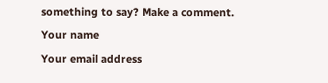something to say? Make a comment.
Your name
Your email address